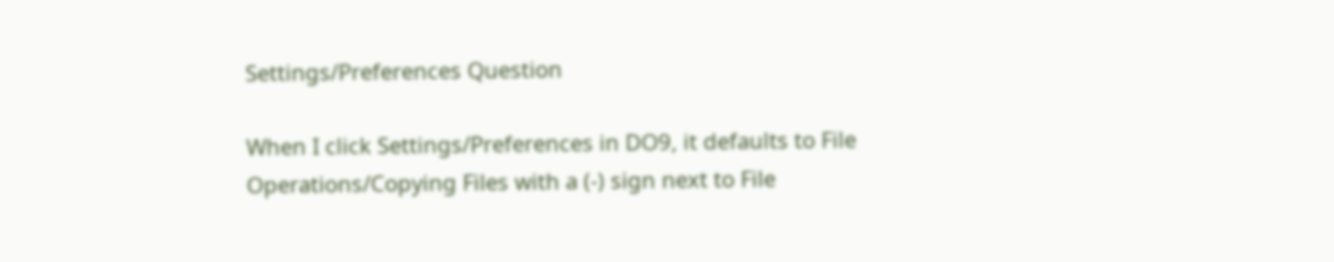Settings/Preferences Question

When I click Settings/Preferences in DO9, it defaults to File Operations/Copying Files with a (-) sign next to File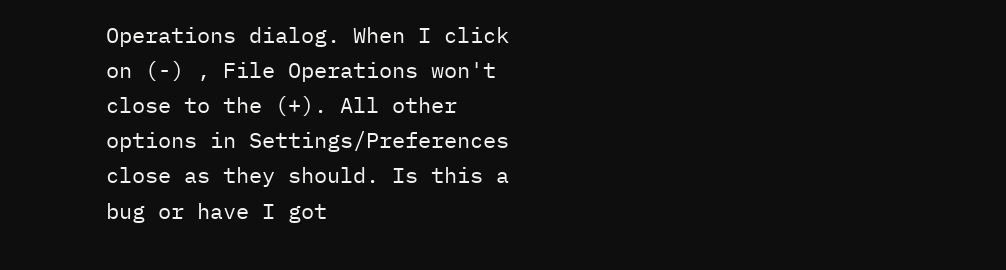Operations dialog. When I click on (-) , File Operations won't close to the (+). All other options in Settings/Preferences close as they should. Is this a bug or have I got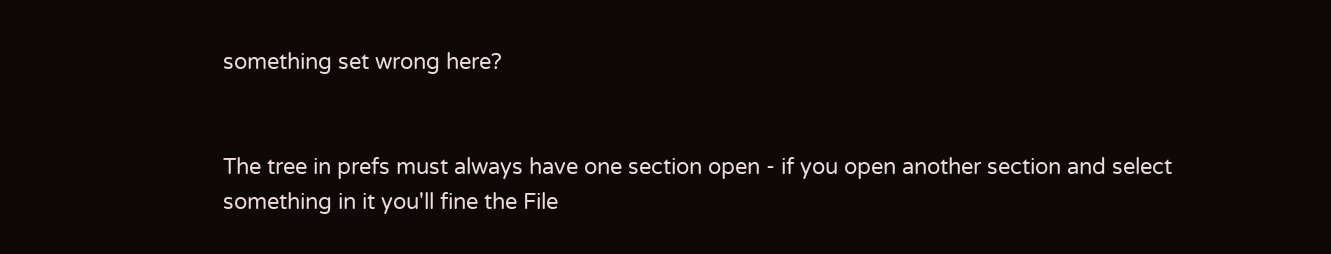something set wrong here?


The tree in prefs must always have one section open - if you open another section and select something in it you'll fine the File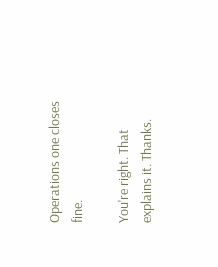Operations one closes fine.

You're right. That explains it. Thanks.